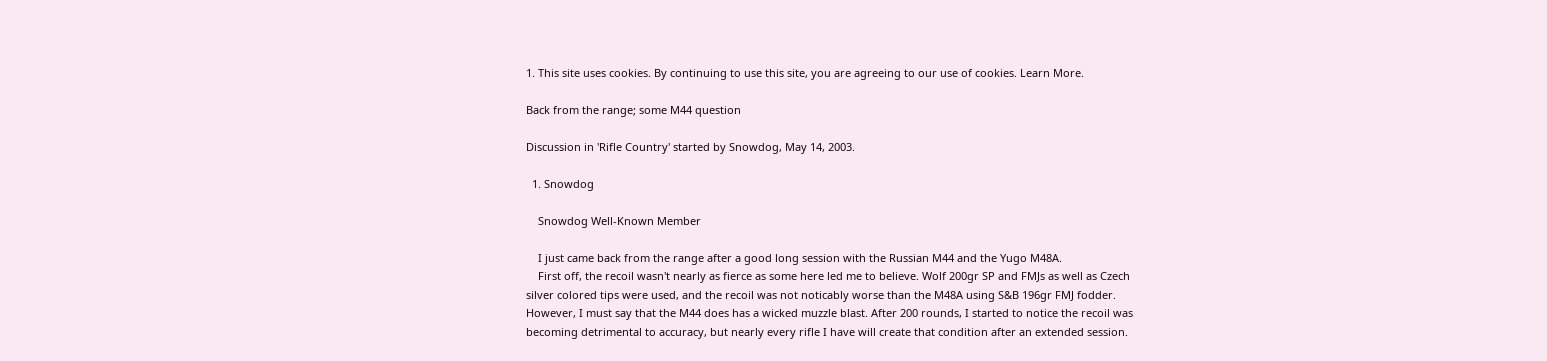1. This site uses cookies. By continuing to use this site, you are agreeing to our use of cookies. Learn More.

Back from the range; some M44 question

Discussion in 'Rifle Country' started by Snowdog, May 14, 2003.

  1. Snowdog

    Snowdog Well-Known Member

    I just came back from the range after a good long session with the Russian M44 and the Yugo M48A.
    First off, the recoil wasn't nearly as fierce as some here led me to believe. Wolf 200gr SP and FMJs as well as Czech silver colored tips were used, and the recoil was not noticably worse than the M48A using S&B 196gr FMJ fodder. However, I must say that the M44 does has a wicked muzzle blast. After 200 rounds, I started to notice the recoil was becoming detrimental to accuracy, but nearly every rifle I have will create that condition after an extended session.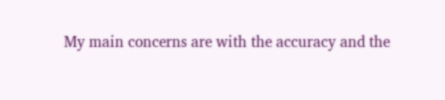My main concerns are with the accuracy and the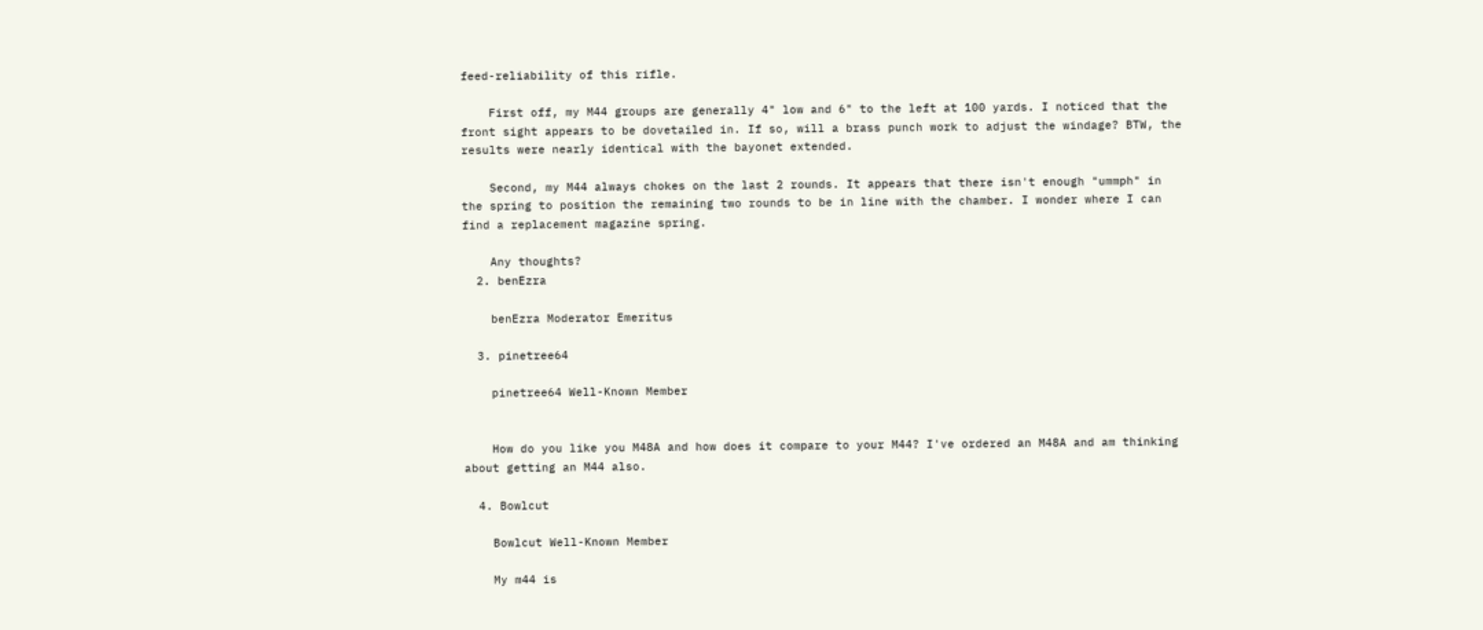feed-reliability of this rifle.

    First off, my M44 groups are generally 4" low and 6" to the left at 100 yards. I noticed that the front sight appears to be dovetailed in. If so, will a brass punch work to adjust the windage? BTW, the results were nearly identical with the bayonet extended.

    Second, my M44 always chokes on the last 2 rounds. It appears that there isn't enough "ummph" in the spring to position the remaining two rounds to be in line with the chamber. I wonder where I can find a replacement magazine spring.

    Any thoughts?
  2. benEzra

    benEzra Moderator Emeritus

  3. pinetree64

    pinetree64 Well-Known Member


    How do you like you M48A and how does it compare to your M44? I've ordered an M48A and am thinking about getting an M44 also.

  4. Bowlcut

    Bowlcut Well-Known Member

    My m44 is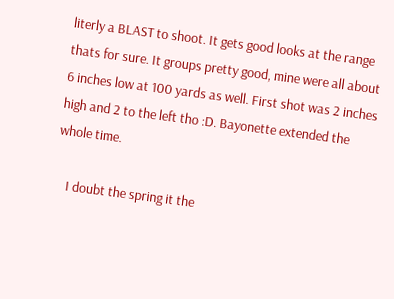literly a BLAST to shoot. It gets good looks at the range thats for sure. It groups pretty good, mine were all about 6 inches low at 100 yards as well. First shot was 2 inches high and 2 to the left tho :D. Bayonette extended the whole time.

    I doubt the spring it the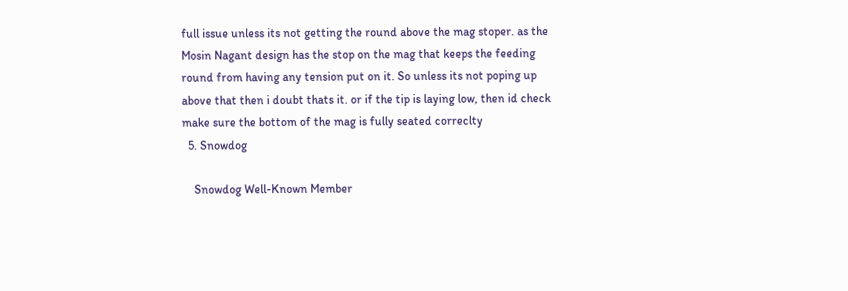full issue unless its not getting the round above the mag stoper. as the Mosin Nagant design has the stop on the mag that keeps the feeding round from having any tension put on it. So unless its not poping up above that then i doubt thats it. or if the tip is laying low, then id check make sure the bottom of the mag is fully seated correclty
  5. Snowdog

    Snowdog Well-Known Member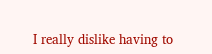I really dislike having to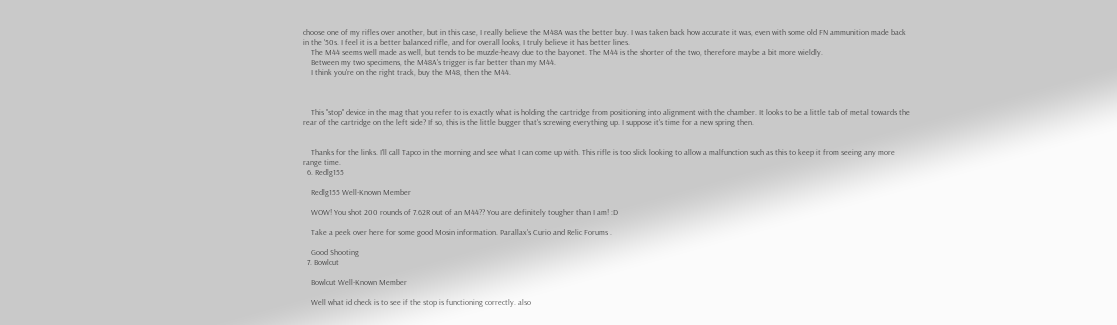choose one of my rifles over another, but in this case, I really believe the M48A was the better buy. I was taken back how accurate it was, even with some old FN ammunition made back in the '50s. I feel it is a better balanced rifle, and for overall looks, I truly believe it has better lines.
    The M44 seems well made as well, but tends to be muzzle-heavy due to the bayonet. The M44 is the shorter of the two, therefore maybe a bit more wieldly.
    Between my two specimens, the M48A's trigger is far better than my M44.
    I think you're on the right track, buy the M48, then the M44.



    This "stop" device in the mag that you refer to is exactly what is holding the cartridge from positioning into alignment with the chamber. It looks to be a little tab of metal towards the rear of the cartridge on the left side? If so, this is the little bugger that's screwing everything up. I suppose it's time for a new spring then.


    Thanks for the links. I'll call Tapco in the morning and see what I can come up with. This rifle is too slick looking to allow a malfunction such as this to keep it from seeing any more range time.
  6. Redlg155

    Redlg155 Well-Known Member

    WOW! You shot 200 rounds of 7.62R out of an M44?? You are definitely tougher than I am! :D

    Take a peek over here for some good Mosin information. Parallax's Curio and Relic Forums .

    Good Shooting
  7. Bowlcut

    Bowlcut Well-Known Member

    Well what id check is to see if the stop is functioning correctly. also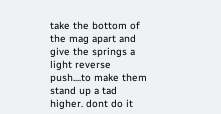take the bottom of the mag apart and give the springs a light reverse push....to make them stand up a tad higher. dont do it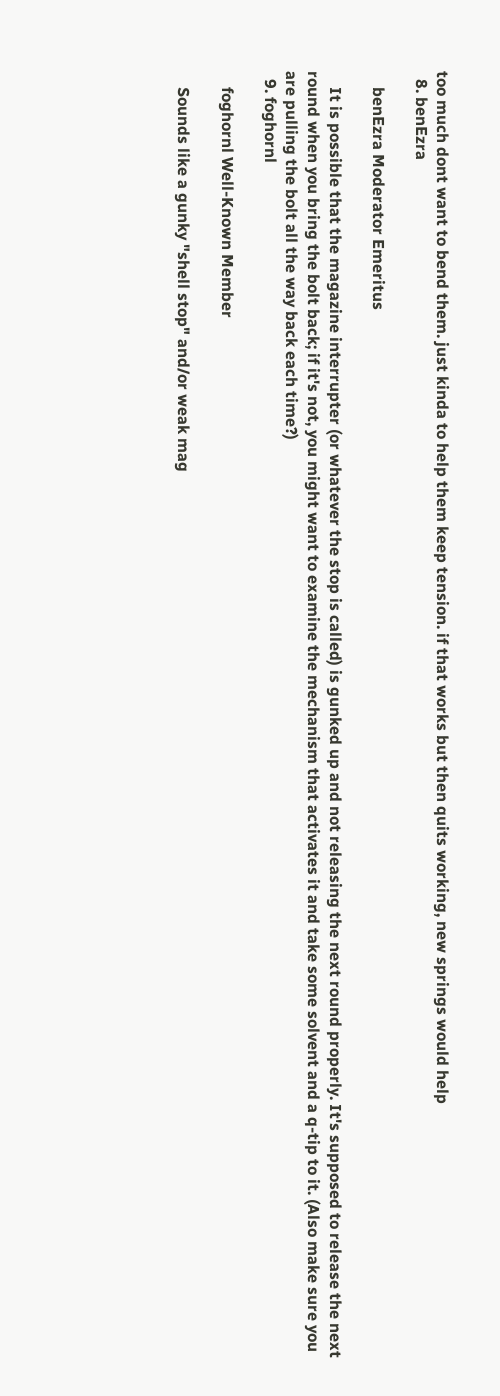too much dont want to bend them. just kinda to help them keep tension. if that works but then quits working, new springs would help
  8. benEzra

    benEzra Moderator Emeritus

    It is possible that the magazine interrupter (or whatever the stop is called) is gunked up and not releasing the next round properly. It's supposed to release the next round when you bring the bolt back; if it's not, you might want to examine the mechanism that activates it and take some solvent and a q-tip to it. (Also make sure you are pulling the bolt all the way back each time?)
  9. foghornl

    foghornl Well-Known Member

    Sounds like a gunky "shell stop" and/or weak mag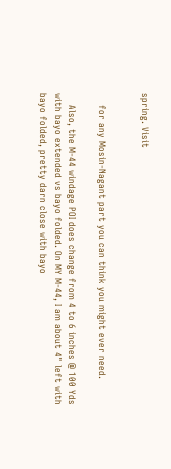spring. Visit


    for any Mosin-Nagant part you can think you might ever need.

    Also, the M-44 windage POI does change from 4 to 6 inches @ 100 Yds with bayo extended vs bayo folded. On MY M-44, I am about 4" left with bayo folded, pretty darn close with bayo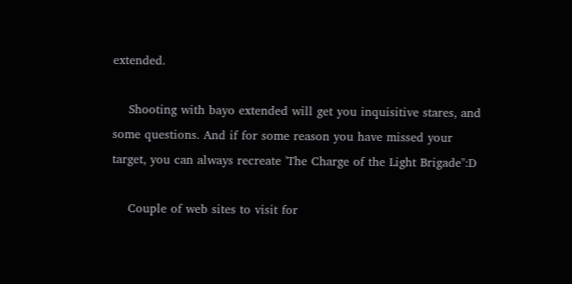extended.

    Shooting with bayo extended will get you inquisitive stares, and some questions. And if for some reason you have missed your target, you can always recreate 'The Charge of the Light Brigade":D

    Couple of web sites to visit for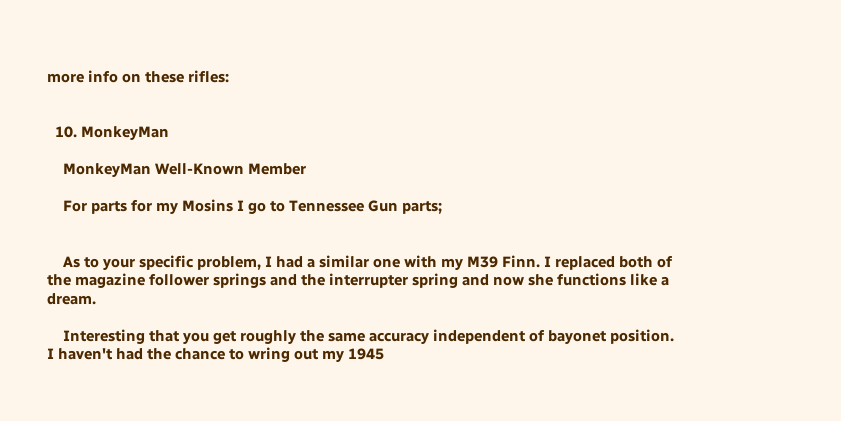more info on these rifles:


  10. MonkeyMan

    MonkeyMan Well-Known Member

    For parts for my Mosins I go to Tennessee Gun parts;


    As to your specific problem, I had a similar one with my M39 Finn. I replaced both of the magazine follower springs and the interrupter spring and now she functions like a dream.

    Interesting that you get roughly the same accuracy independent of bayonet position. I haven't had the chance to wring out my 1945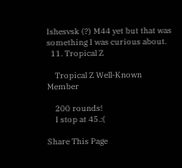Ishesvsk (?) M44 yet but that was something I was curious about.
  11. Tropical Z

    Tropical Z Well-Known Member

    200 rounds!
    I stop at 45.:(

Share This Page